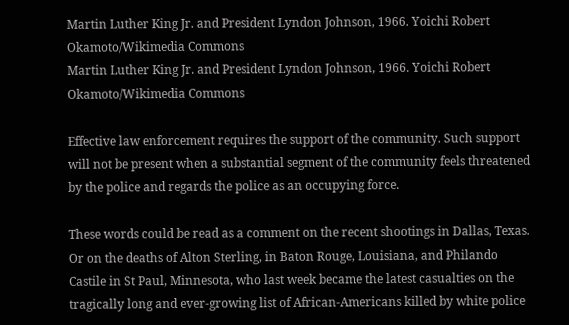Martin Luther King Jr. and President Lyndon Johnson, 1966. Yoichi Robert Okamoto/Wikimedia Commons
Martin Luther King Jr. and President Lyndon Johnson, 1966. Yoichi Robert Okamoto/Wikimedia Commons

Effective law enforcement requires the support of the community. Such support will not be present when a substantial segment of the community feels threatened by the police and regards the police as an occupying force.

These words could be read as a comment on the recent shootings in Dallas, Texas. Or on the deaths of Alton Sterling, in Baton Rouge, Louisiana, and Philando Castile in St Paul, Minnesota, who last week became the latest casualties on the tragically long and ever-growing list of African-Americans killed by white police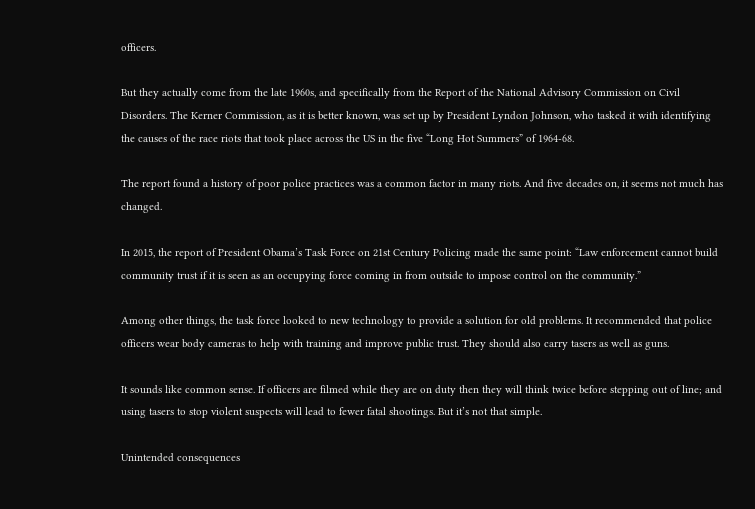officers.

But they actually come from the late 1960s, and specifically from the Report of the National Advisory Commission on Civil Disorders. The Kerner Commission, as it is better known, was set up by President Lyndon Johnson, who tasked it with identifying the causes of the race riots that took place across the US in the five “Long Hot Summers” of 1964-68.

The report found a history of poor police practices was a common factor in many riots. And five decades on, it seems not much has changed.

In 2015, the report of President Obama’s Task Force on 21st Century Policing made the same point: “Law enforcement cannot build community trust if it is seen as an occupying force coming in from outside to impose control on the community.”

Among other things, the task force looked to new technology to provide a solution for old problems. It recommended that police officers wear body cameras to help with training and improve public trust. They should also carry tasers as well as guns.

It sounds like common sense. If officers are filmed while they are on duty then they will think twice before stepping out of line; and using tasers to stop violent suspects will lead to fewer fatal shootings. But it’s not that simple.

Unintended consequences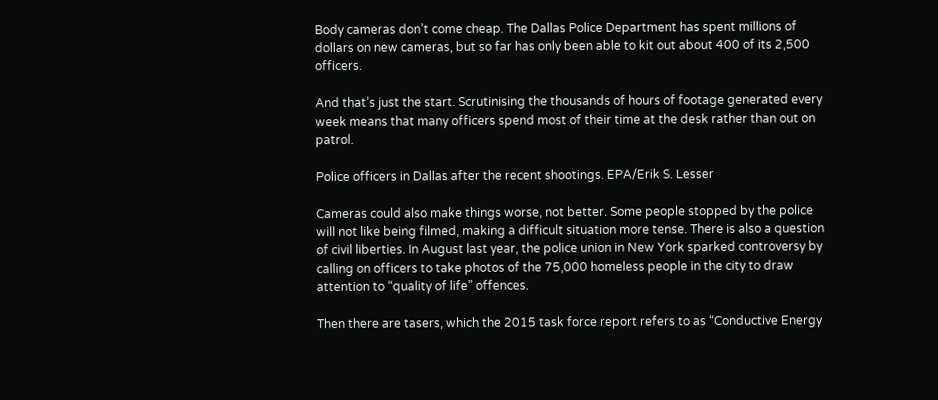Body cameras don’t come cheap. The Dallas Police Department has spent millions of dollars on new cameras, but so far has only been able to kit out about 400 of its 2,500 officers.

And that’s just the start. Scrutinising the thousands of hours of footage generated every week means that many officers spend most of their time at the desk rather than out on patrol.

Police officers in Dallas after the recent shootings. EPA/Erik S. Lesser

Cameras could also make things worse, not better. Some people stopped by the police will not like being filmed, making a difficult situation more tense. There is also a question of civil liberties. In August last year, the police union in New York sparked controversy by calling on officers to take photos of the 75,000 homeless people in the city to draw attention to “quality of life” offences.

Then there are tasers, which the 2015 task force report refers to as “Conductive Energy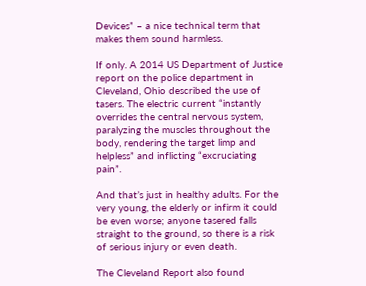Devices” – a nice technical term that makes them sound harmless.

If only. A 2014 US Department of Justice report on the police department in Cleveland, Ohio described the use of tasers. The electric current “instantly overrides the central nervous system, paralyzing the muscles throughout the body, rendering the target limp and helpless” and inflicting “excruciating pain”.

And that’s just in healthy adults. For the very young, the elderly or infirm it could be even worse; anyone tasered falls straight to the ground, so there is a risk of serious injury or even death.

The Cleveland Report also found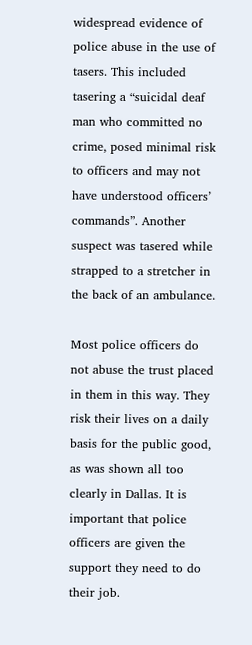widespread evidence of police abuse in the use of tasers. This included tasering a “suicidal deaf man who committed no crime, posed minimal risk to officers and may not have understood officers’ commands”. Another suspect was tasered while strapped to a stretcher in the back of an ambulance.

Most police officers do not abuse the trust placed in them in this way. They risk their lives on a daily basis for the public good, as was shown all too clearly in Dallas. It is important that police officers are given the support they need to do their job.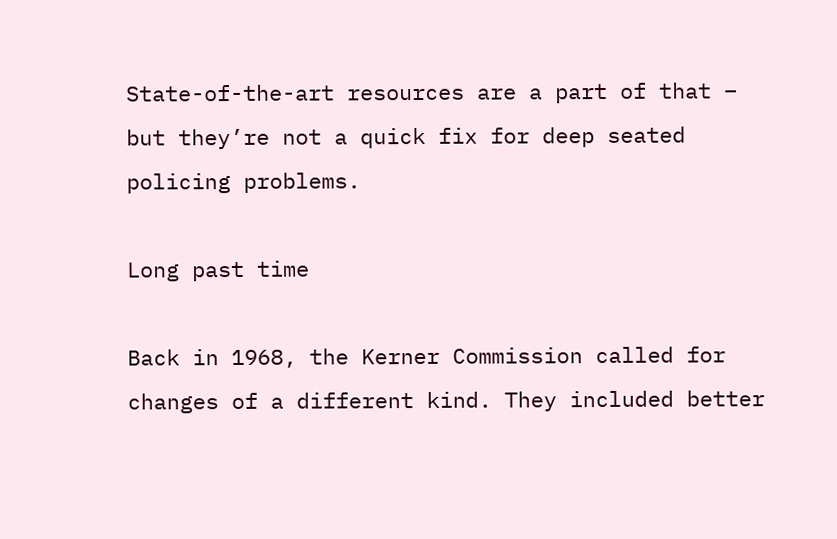State-of-the-art resources are a part of that – but they’re not a quick fix for deep seated policing problems.

Long past time

Back in 1968, the Kerner Commission called for changes of a different kind. They included better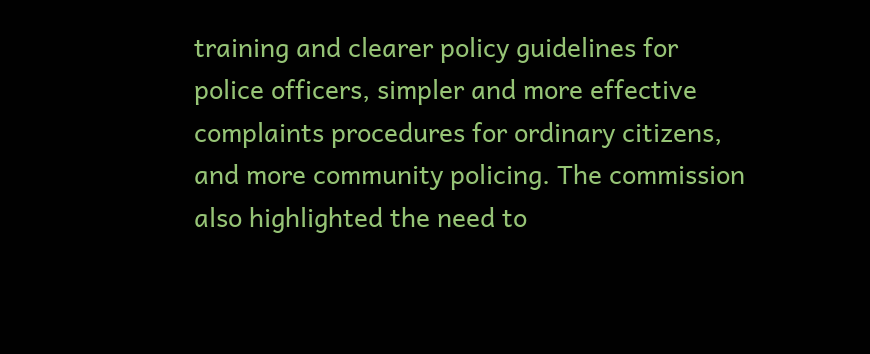training and clearer policy guidelines for police officers, simpler and more effective complaints procedures for ordinary citizens, and more community policing. The commission also highlighted the need to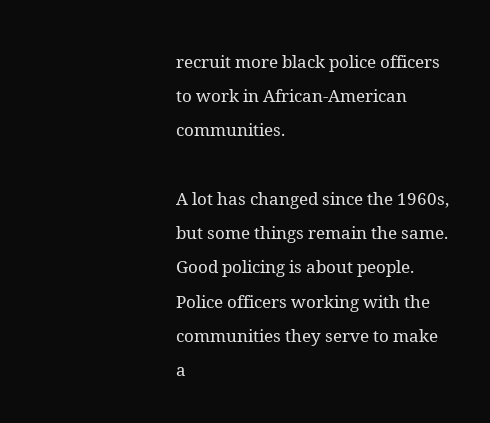recruit more black police officers to work in African-American communities.

A lot has changed since the 1960s, but some things remain the same. Good policing is about people. Police officers working with the communities they serve to make a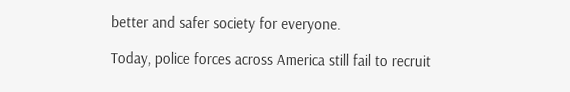better and safer society for everyone.

Today, police forces across America still fail to recruit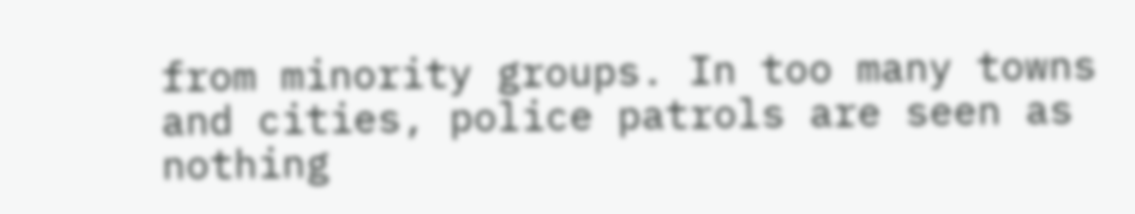from minority groups. In too many towns and cities, police patrols are seen as nothing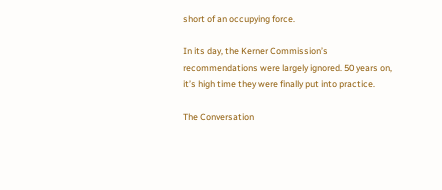short of an occupying force.

In its day, the Kerner Commission’s recommendations were largely ignored. 50 years on, it’s high time they were finally put into practice.

The Conversation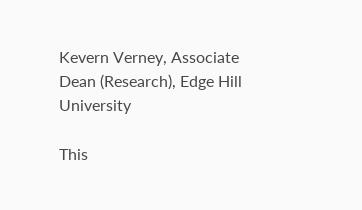Kevern Verney, Associate Dean (Research), Edge Hill University

This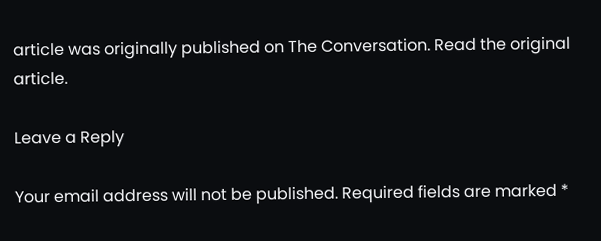article was originally published on The Conversation. Read the original article.

Leave a Reply

Your email address will not be published. Required fields are marked *